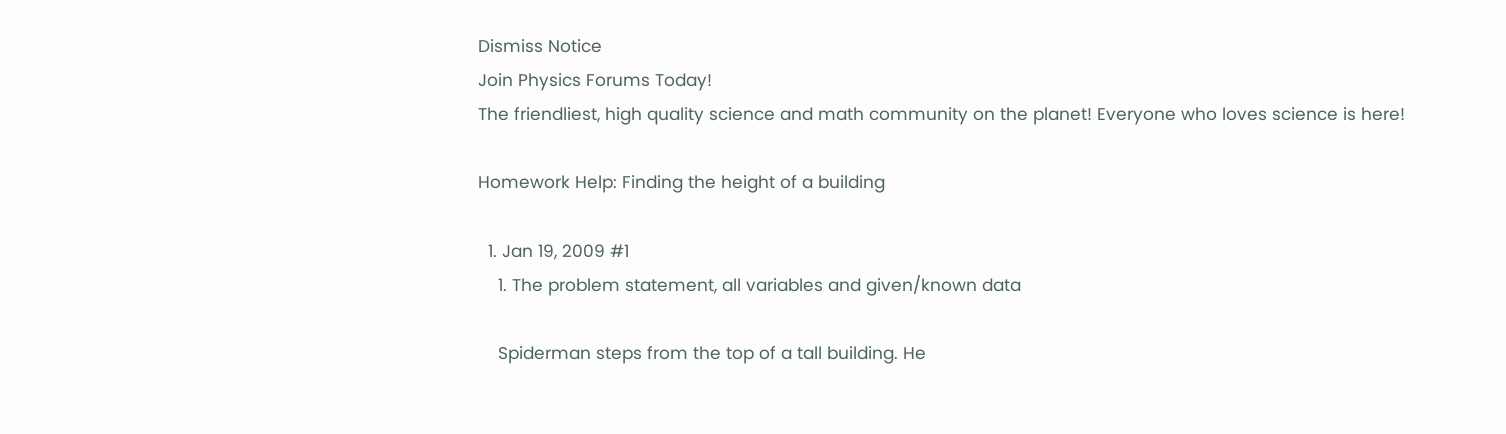Dismiss Notice
Join Physics Forums Today!
The friendliest, high quality science and math community on the planet! Everyone who loves science is here!

Homework Help: Finding the height of a building

  1. Jan 19, 2009 #1
    1. The problem statement, all variables and given/known data

    Spiderman steps from the top of a tall building. He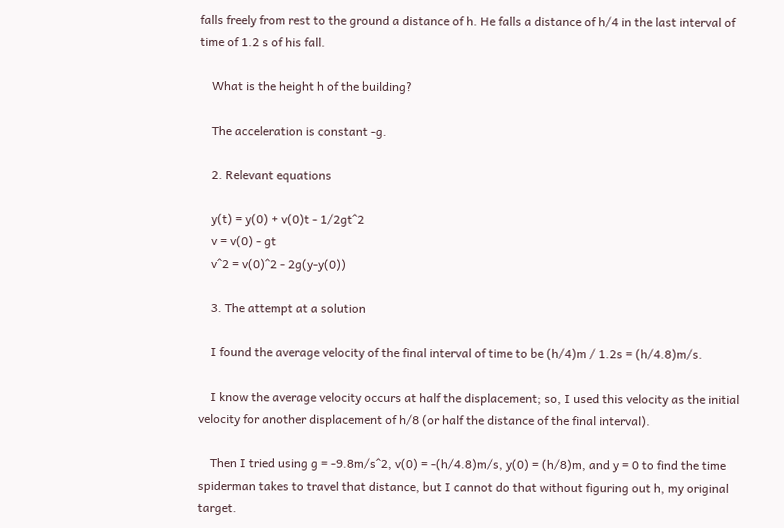falls freely from rest to the ground a distance of h. He falls a distance of h/4 in the last interval of time of 1.2 s of his fall.

    What is the height h of the building?

    The acceleration is constant -g.

    2. Relevant equations

    y(t) = y(0) + v(0)t - 1/2gt^2
    v = v(0) - gt
    v^2 = v(0)^2 - 2g(y-y(0))

    3. The attempt at a solution

    I found the average velocity of the final interval of time to be (h/4)m / 1.2s = (h/4.8)m/s.

    I know the average velocity occurs at half the displacement; so, I used this velocity as the initial velocity for another displacement of h/8 (or half the distance of the final interval).

    Then I tried using g = -9.8m/s^2, v(0) = -(h/4.8)m/s, y(0) = (h/8)m, and y = 0 to find the time spiderman takes to travel that distance, but I cannot do that without figuring out h, my original target.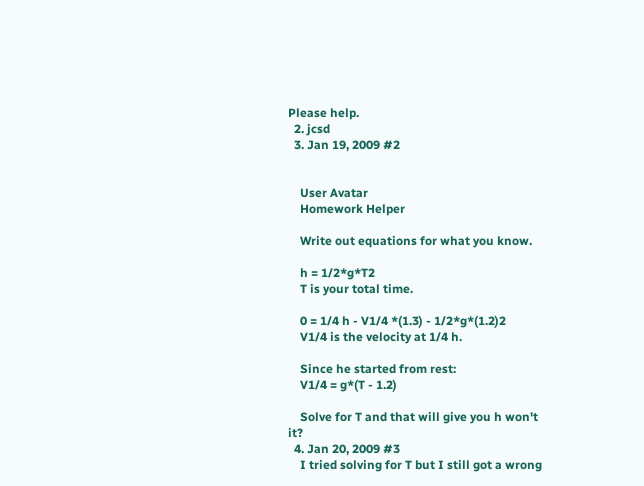Please help.
  2. jcsd
  3. Jan 19, 2009 #2


    User Avatar
    Homework Helper

    Write out equations for what you know.

    h = 1/2*g*T2
    T is your total time.

    0 = 1/4 h - V1/4 *(1.3) - 1/2*g*(1.2)2
    V1/4 is the velocity at 1/4 h.

    Since he started from rest:
    V1/4 = g*(T - 1.2)

    Solve for T and that will give you h won't it?
  4. Jan 20, 2009 #3
    I tried solving for T but I still got a wrong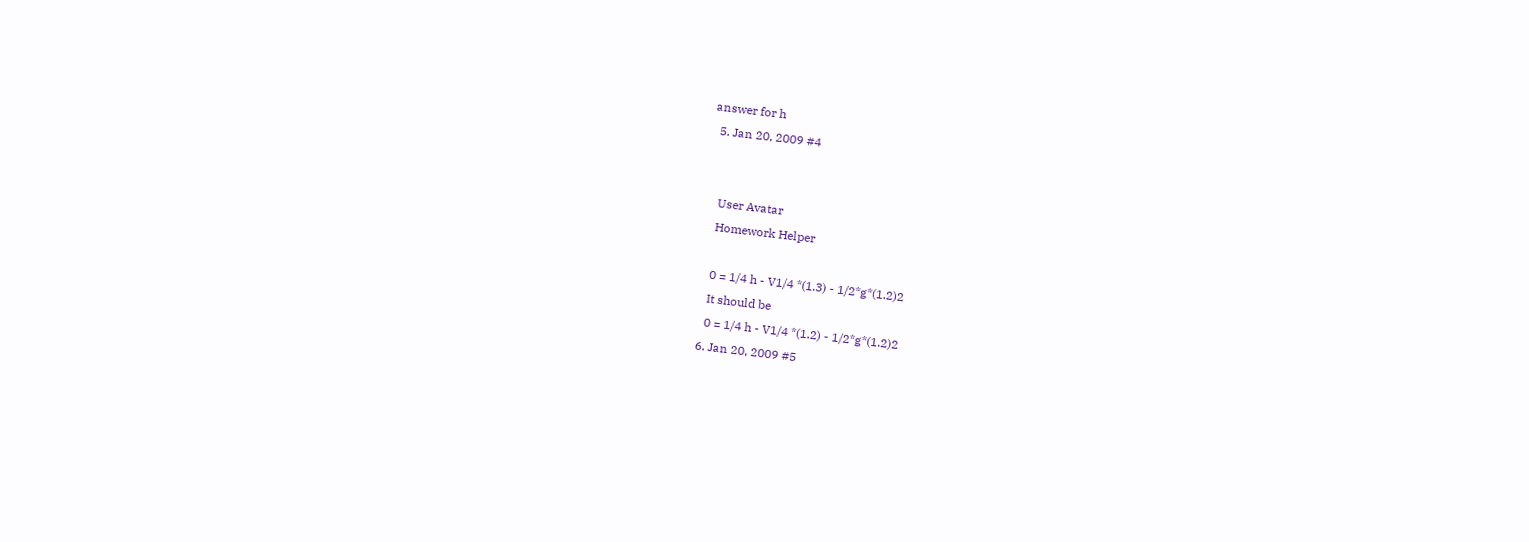answer for h
  5. Jan 20, 2009 #4


    User Avatar
    Homework Helper

    0 = 1/4 h - V1/4 *(1.3) - 1/2*g*(1.2)2
    It should be
    0 = 1/4 h - V1/4 *(1.2) - 1/2*g*(1.2)2
  6. Jan 20, 2009 #5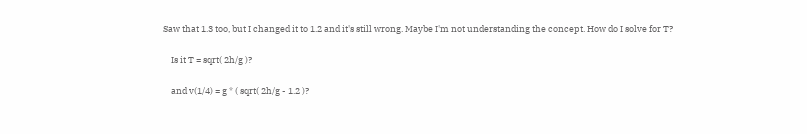Saw that 1.3 too, but I changed it to 1.2 and it's still wrong. Maybe I'm not understanding the concept. How do I solve for T?

    Is it T = sqrt( 2h/g )?

    and v(1/4) = g * ( sqrt( 2h/g - 1.2 )?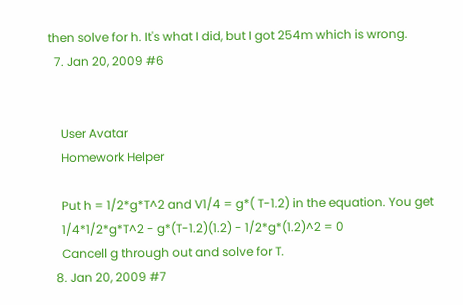then solve for h. It's what I did, but I got 254m which is wrong.
  7. Jan 20, 2009 #6


    User Avatar
    Homework Helper

    Put h = 1/2*g*T^2 and V1/4 = g*( T-1.2) in the equation. You get
    1/4*1/2*g*T^2 - g*(T-1.2)(1.2) - 1/2*g*(1.2)^2 = 0
    Cancell g through out and solve for T.
  8. Jan 20, 2009 #7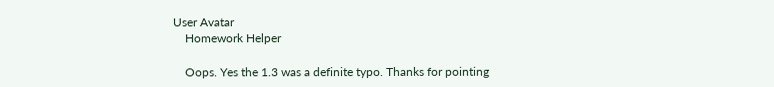User Avatar
    Homework Helper

    Oops. Yes the 1.3 was a definite typo. Thanks for pointing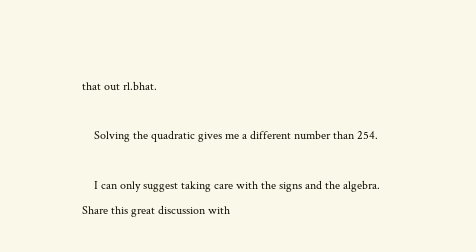that out rl.bhat.

    Solving the quadratic gives me a different number than 254.

    I can only suggest taking care with the signs and the algebra.
Share this great discussion with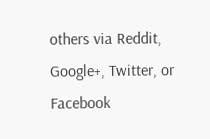others via Reddit, Google+, Twitter, or Facebook